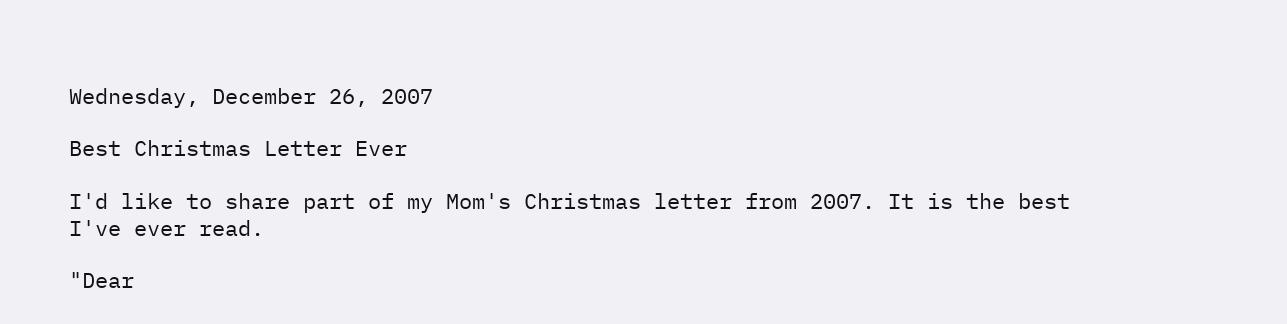Wednesday, December 26, 2007

Best Christmas Letter Ever

I'd like to share part of my Mom's Christmas letter from 2007. It is the best I've ever read.

"Dear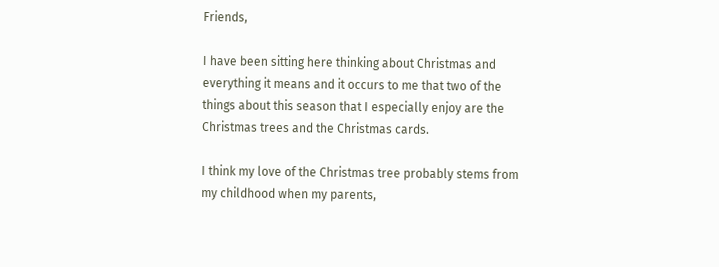Friends,

I have been sitting here thinking about Christmas and everything it means and it occurs to me that two of the things about this season that I especially enjoy are the Christmas trees and the Christmas cards.

I think my love of the Christmas tree probably stems from my childhood when my parents,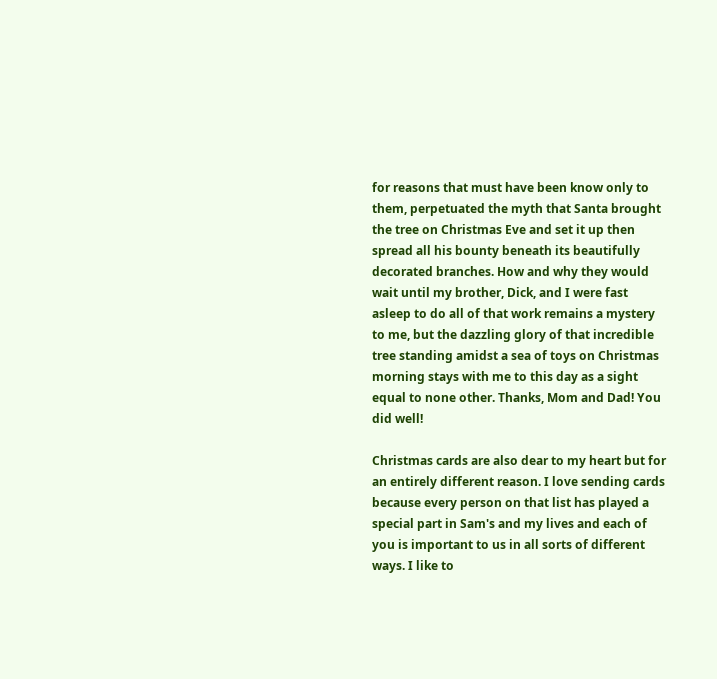for reasons that must have been know only to them, perpetuated the myth that Santa brought the tree on Christmas Eve and set it up then spread all his bounty beneath its beautifully decorated branches. How and why they would wait until my brother, Dick, and I were fast asleep to do all of that work remains a mystery to me, but the dazzling glory of that incredible tree standing amidst a sea of toys on Christmas morning stays with me to this day as a sight equal to none other. Thanks, Mom and Dad! You did well!

Christmas cards are also dear to my heart but for an entirely different reason. I love sending cards because every person on that list has played a special part in Sam's and my lives and each of you is important to us in all sorts of different ways. I like to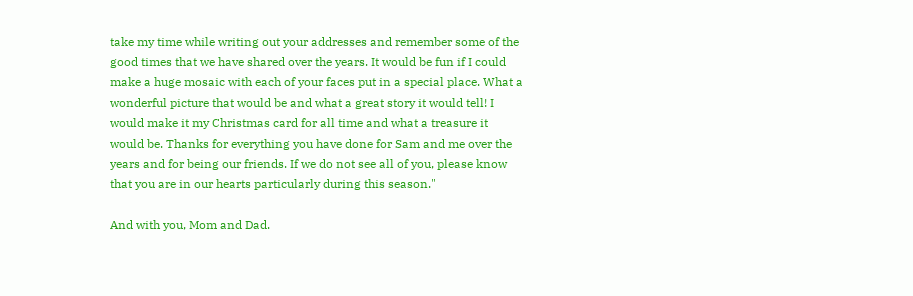take my time while writing out your addresses and remember some of the good times that we have shared over the years. It would be fun if I could make a huge mosaic with each of your faces put in a special place. What a wonderful picture that would be and what a great story it would tell! I would make it my Christmas card for all time and what a treasure it would be. Thanks for everything you have done for Sam and me over the years and for being our friends. If we do not see all of you, please know that you are in our hearts particularly during this season."

And with you, Mom and Dad.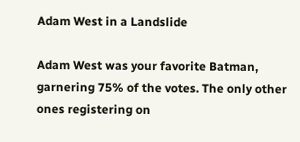Adam West in a Landslide

Adam West was your favorite Batman, garnering 75% of the votes. The only other ones registering on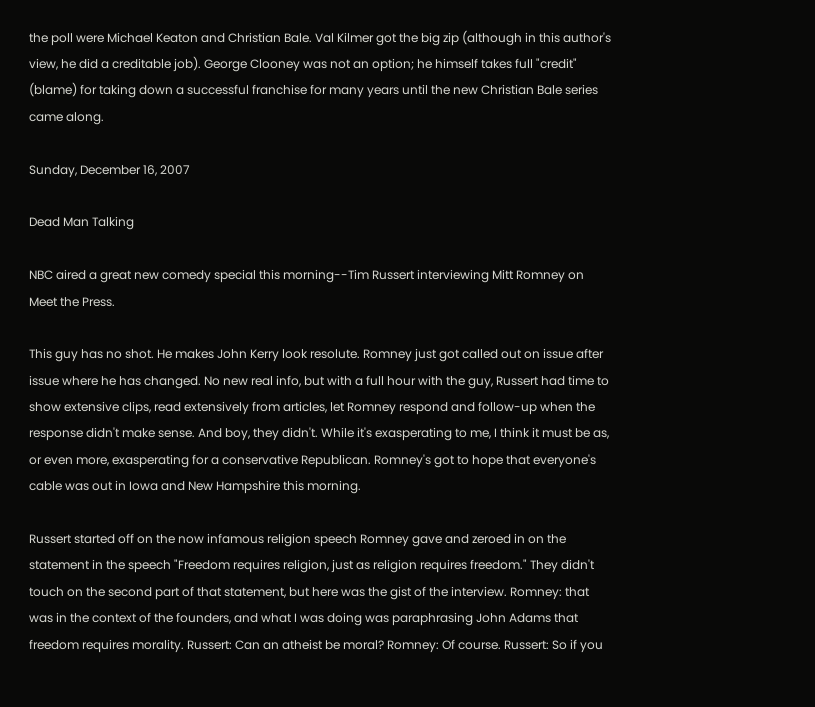the poll were Michael Keaton and Christian Bale. Val Kilmer got the big zip (although in this author's view, he did a creditable job). George Clooney was not an option; he himself takes full "credit" (blame) for taking down a successful franchise for many years until the new Christian Bale series came along.

Sunday, December 16, 2007

Dead Man Talking

NBC aired a great new comedy special this morning--Tim Russert interviewing Mitt Romney on Meet the Press.

This guy has no shot. He makes John Kerry look resolute. Romney just got called out on issue after issue where he has changed. No new real info, but with a full hour with the guy, Russert had time to show extensive clips, read extensively from articles, let Romney respond and follow-up when the response didn't make sense. And boy, they didn't. While it's exasperating to me, I think it must be as, or even more, exasperating for a conservative Republican. Romney's got to hope that everyone's cable was out in Iowa and New Hampshire this morning.

Russert started off on the now infamous religion speech Romney gave and zeroed in on the statement in the speech "Freedom requires religion, just as religion requires freedom." They didn't touch on the second part of that statement, but here was the gist of the interview. Romney: that was in the context of the founders, and what I was doing was paraphrasing John Adams that freedom requires morality. Russert: Can an atheist be moral? Romney: Of course. Russert: So if you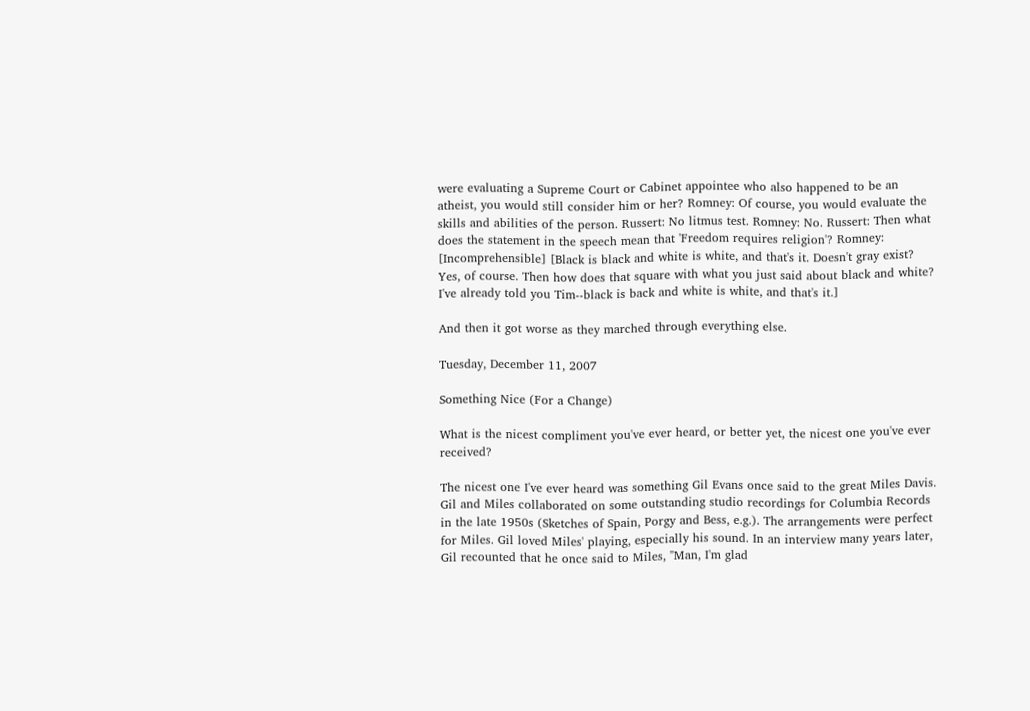were evaluating a Supreme Court or Cabinet appointee who also happened to be an atheist, you would still consider him or her? Romney: Of course, you would evaluate the skills and abilities of the person. Russert: No litmus test. Romney: No. Russert: Then what does the statement in the speech mean that 'Freedom requires religion'? Romney: [Incomprehensible] [Black is black and white is white, and that's it. Doesn't gray exist? Yes, of course. Then how does that square with what you just said about black and white? I've already told you Tim--black is back and white is white, and that's it.]

And then it got worse as they marched through everything else.

Tuesday, December 11, 2007

Something Nice (For a Change)

What is the nicest compliment you've ever heard, or better yet, the nicest one you've ever received?

The nicest one I've ever heard was something Gil Evans once said to the great Miles Davis. Gil and Miles collaborated on some outstanding studio recordings for Columbia Records in the late 1950s (Sketches of Spain, Porgy and Bess, e.g.). The arrangements were perfect for Miles. Gil loved Miles' playing, especially his sound. In an interview many years later, Gil recounted that he once said to Miles, "Man, I'm glad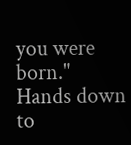you were born." Hands down to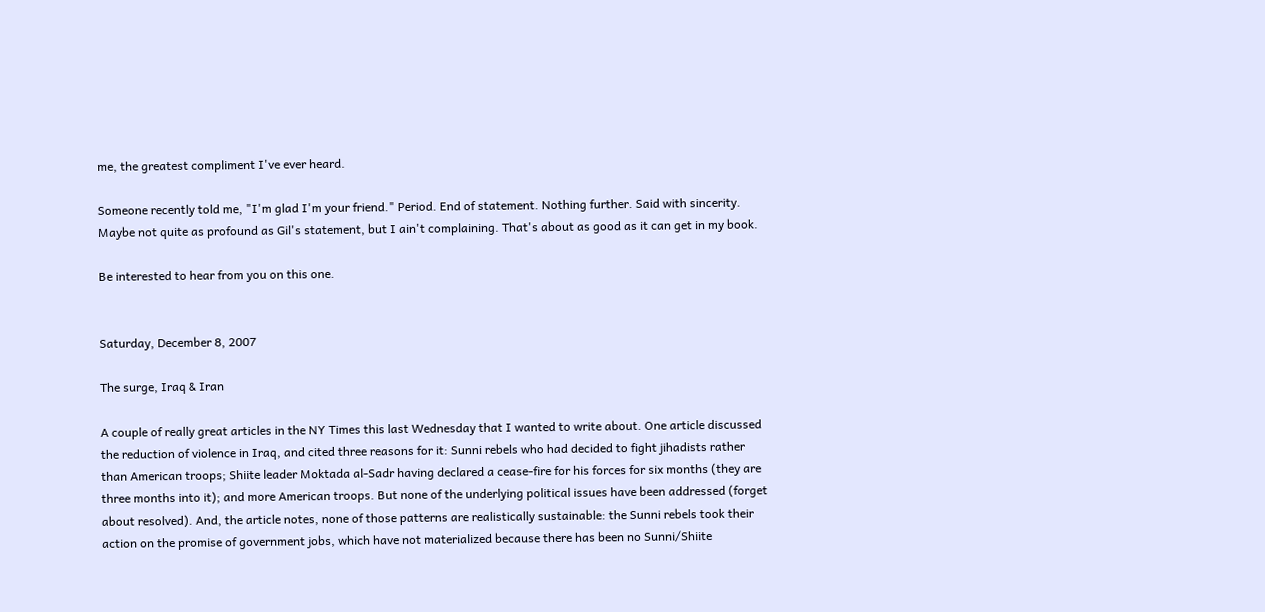me, the greatest compliment I've ever heard.

Someone recently told me, "I'm glad I'm your friend." Period. End of statement. Nothing further. Said with sincerity. Maybe not quite as profound as Gil's statement, but I ain't complaining. That's about as good as it can get in my book.

Be interested to hear from you on this one.


Saturday, December 8, 2007

The surge, Iraq & Iran

A couple of really great articles in the NY Times this last Wednesday that I wanted to write about. One article discussed the reduction of violence in Iraq, and cited three reasons for it: Sunni rebels who had decided to fight jihadists rather than American troops; Shiite leader Moktada al-Sadr having declared a cease-fire for his forces for six months (they are three months into it); and more American troops. But none of the underlying political issues have been addressed (forget about resolved). And, the article notes, none of those patterns are realistically sustainable: the Sunni rebels took their action on the promise of government jobs, which have not materialized because there has been no Sunni/Shiite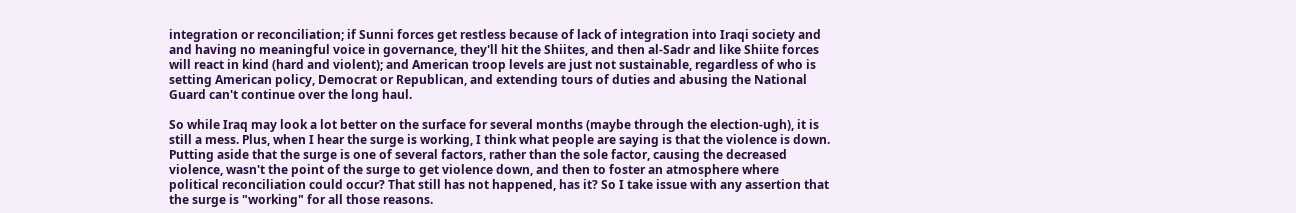integration or reconciliation; if Sunni forces get restless because of lack of integration into Iraqi society and and having no meaningful voice in governance, they'll hit the Shiites, and then al-Sadr and like Shiite forces will react in kind (hard and violent); and American troop levels are just not sustainable, regardless of who is setting American policy, Democrat or Republican, and extending tours of duties and abusing the National Guard can't continue over the long haul.

So while Iraq may look a lot better on the surface for several months (maybe through the election-ugh), it is still a mess. Plus, when I hear the surge is working, I think what people are saying is that the violence is down. Putting aside that the surge is one of several factors, rather than the sole factor, causing the decreased violence, wasn't the point of the surge to get violence down, and then to foster an atmosphere where political reconciliation could occur? That still has not happened, has it? So I take issue with any assertion that the surge is "working" for all those reasons.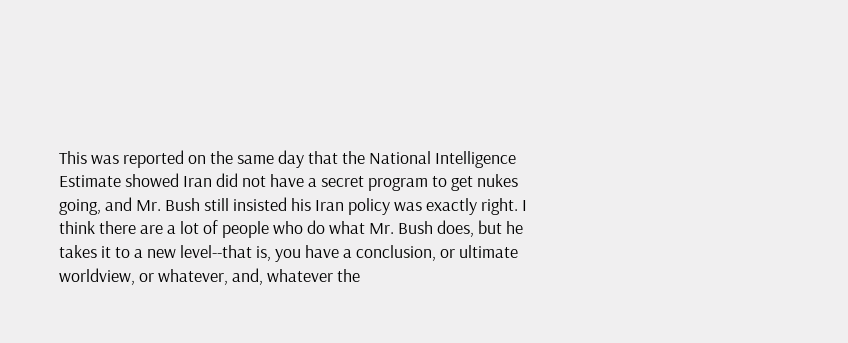This was reported on the same day that the National Intelligence Estimate showed Iran did not have a secret program to get nukes going, and Mr. Bush still insisted his Iran policy was exactly right. I think there are a lot of people who do what Mr. Bush does, but he takes it to a new level--that is, you have a conclusion, or ultimate worldview, or whatever, and, whatever the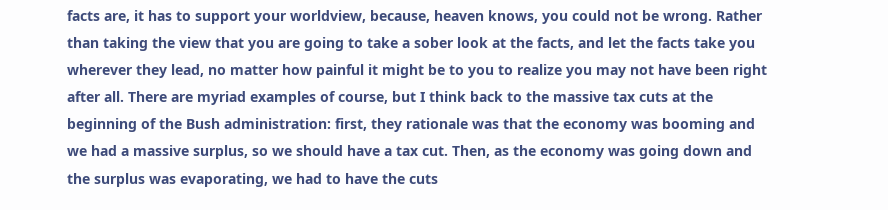facts are, it has to support your worldview, because, heaven knows, you could not be wrong. Rather than taking the view that you are going to take a sober look at the facts, and let the facts take you wherever they lead, no matter how painful it might be to you to realize you may not have been right after all. There are myriad examples of course, but I think back to the massive tax cuts at the beginning of the Bush administration: first, they rationale was that the economy was booming and we had a massive surplus, so we should have a tax cut. Then, as the economy was going down and the surplus was evaporating, we had to have the cuts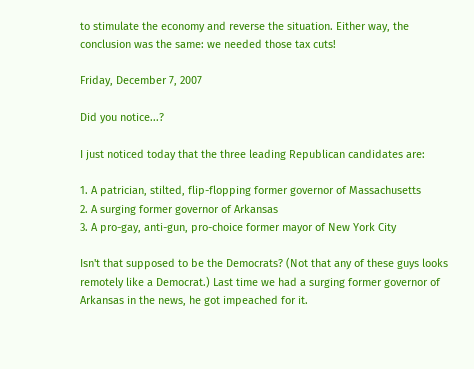to stimulate the economy and reverse the situation. Either way, the conclusion was the same: we needed those tax cuts!

Friday, December 7, 2007

Did you notice...?

I just noticed today that the three leading Republican candidates are:

1. A patrician, stilted, flip-flopping former governor of Massachusetts
2. A surging former governor of Arkansas
3. A pro-gay, anti-gun, pro-choice former mayor of New York City

Isn't that supposed to be the Democrats? (Not that any of these guys looks remotely like a Democrat.) Last time we had a surging former governor of Arkansas in the news, he got impeached for it.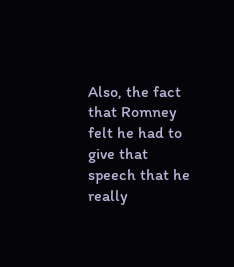Also, the fact that Romney felt he had to give that speech that he really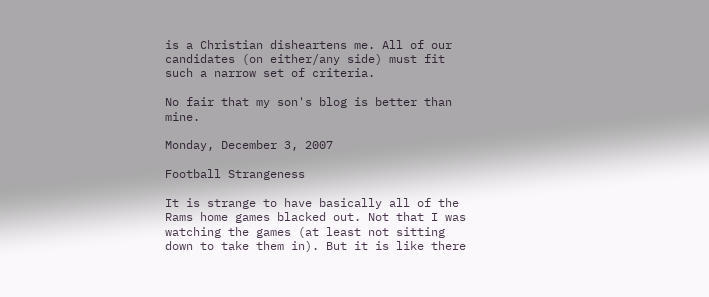is a Christian disheartens me. All of our candidates (on either/any side) must fit such a narrow set of criteria.

No fair that my son's blog is better than mine.

Monday, December 3, 2007

Football Strangeness

It is strange to have basically all of the Rams home games blacked out. Not that I was watching the games (at least not sitting down to take them in). But it is like there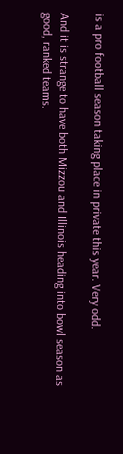is a pro football season taking place in private this year. Very odd.

And it is strange to have both Mizzou and Illinois heading into bowl season as good, ranked teams.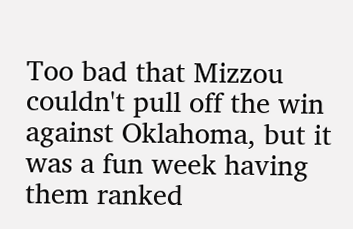Too bad that Mizzou couldn't pull off the win against Oklahoma, but it was a fun week having them ranked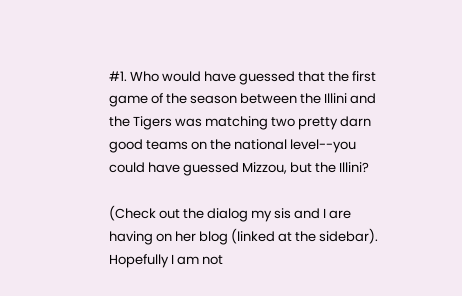#1. Who would have guessed that the first game of the season between the Illini and the Tigers was matching two pretty darn good teams on the national level--you could have guessed Mizzou, but the Illini?

(Check out the dialog my sis and I are having on her blog (linked at the sidebar). Hopefully I am not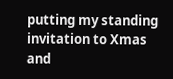putting my standing invitation to Xmas and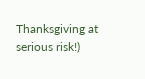Thanksgiving at serious risk!)